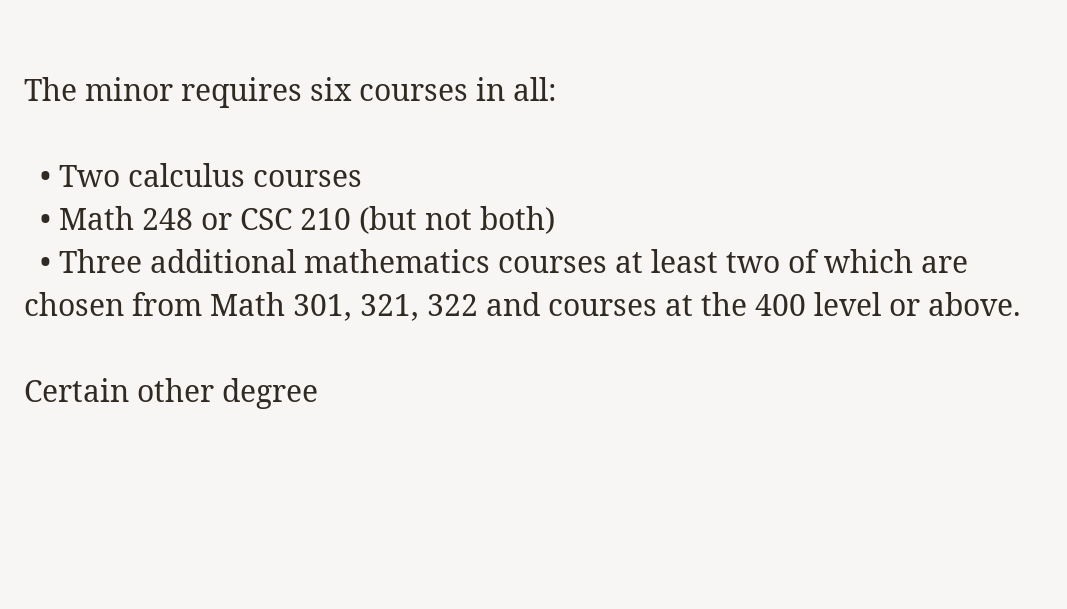The minor requires six courses in all:

  • Two calculus courses
  • Math 248 or CSC 210 (but not both)
  • Three additional mathematics courses at least two of which are chosen from Math 301, 321, 322 and courses at the 400 level or above.

Certain other degree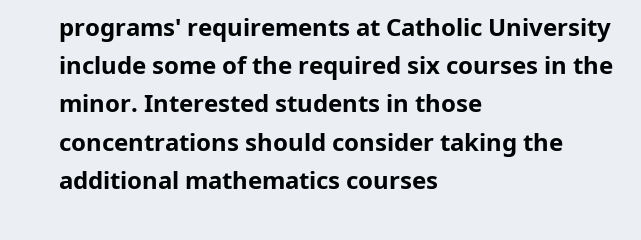programs' requirements at Catholic University include some of the required six courses in the minor. Interested students in those concentrations should consider taking the additional mathematics courses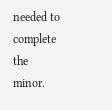needed to complete the minor.